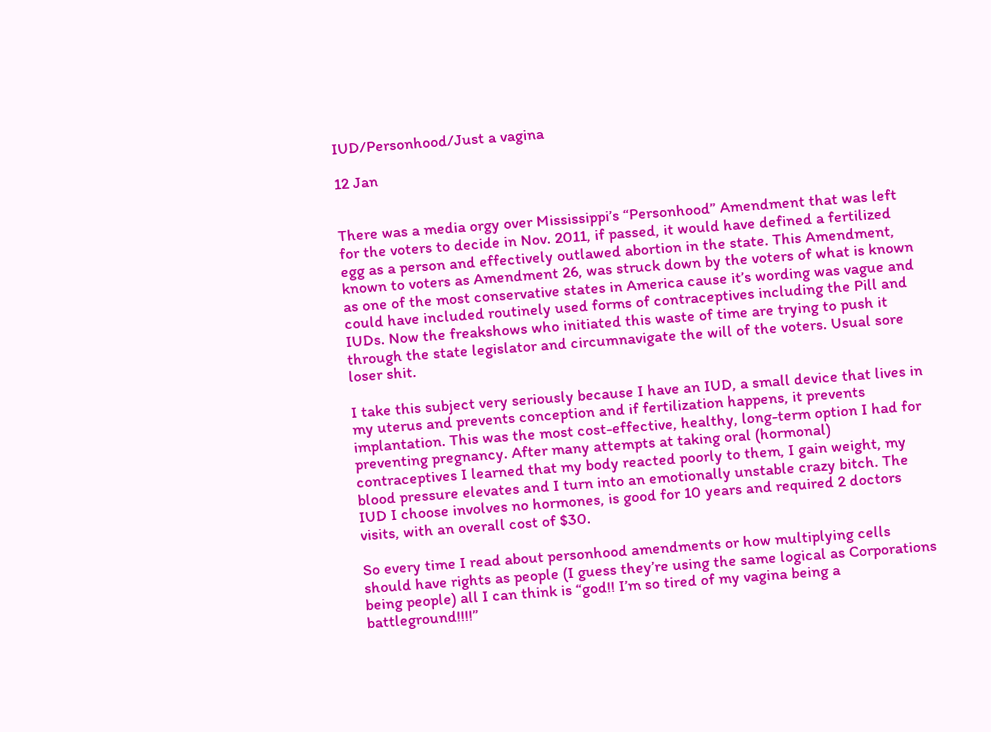IUD/Personhood/Just a vagina

12 Jan


There was a media orgy over Mississippi’s “Personhood” Amendment that was left for the voters to decide in Nov. 2011, if passed, it would have defined a fertilized egg as a person and effectively outlawed abortion in the state. This Amendment, known to voters as Amendment 26, was struck down by the voters of what is known as one of the most conservative states in America cause it’s wording was vague and could have included routinely used forms of contraceptives including the Pill and IUDs. Now the freakshows who initiated this waste of time are trying to push it through the state legislator and circumnavigate the will of the voters. Usual sore loser shit.

I take this subject very seriously because I have an IUD, a small device that lives in my uterus and prevents conception and if fertilization happens, it prevents implantation. This was the most cost-effective, healthy, long-term option I had for preventing pregnancy. After many attempts at taking oral (hormonal) contraceptives I learned that my body reacted poorly to them, I gain weight, my blood pressure elevates and I turn into an emotionally unstable crazy bitch. The IUD I choose involves no hormones, is good for 10 years and required 2 doctors visits, with an overall cost of $30.

So every time I read about personhood amendments or how multiplying cells should have rights as people (I guess they’re using the same logical as Corporations being people) all I can think is “god!! I’m so tired of my vagina being a battleground!!!!”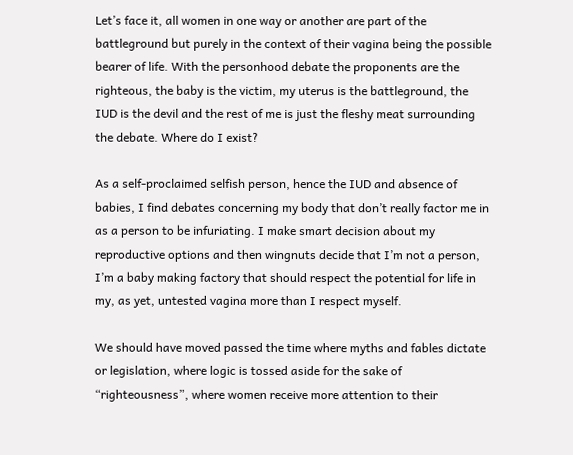Let’s face it, all women in one way or another are part of the battleground but purely in the context of their vagina being the possible bearer of life. With the personhood debate the proponents are the righteous, the baby is the victim, my uterus is the battleground, the IUD is the devil and the rest of me is just the fleshy meat surrounding the debate. Where do I exist?

As a self-proclaimed selfish person, hence the IUD and absence of babies, I find debates concerning my body that don’t really factor me in as a person to be infuriating. I make smart decision about my reproductive options and then wingnuts decide that I’m not a person, I’m a baby making factory that should respect the potential for life in my, as yet, untested vagina more than I respect myself.

We should have moved passed the time where myths and fables dictate or legislation, where logic is tossed aside for the sake of “righteousness”, where women receive more attention to their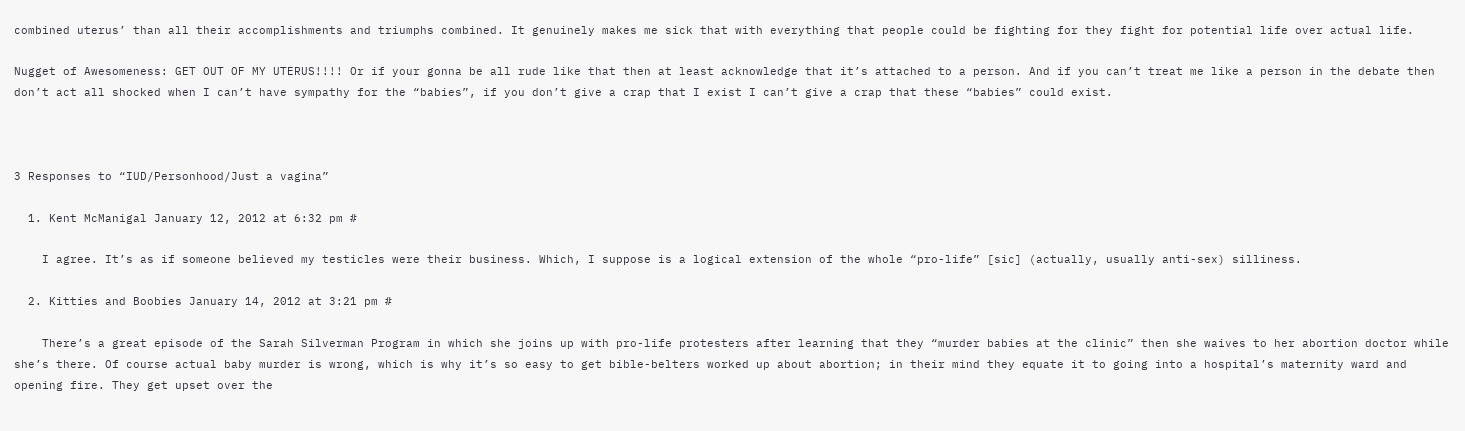combined uterus’ than all their accomplishments and triumphs combined. It genuinely makes me sick that with everything that people could be fighting for they fight for potential life over actual life.

Nugget of Awesomeness: GET OUT OF MY UTERUS!!!! Or if your gonna be all rude like that then at least acknowledge that it’s attached to a person. And if you can’t treat me like a person in the debate then don’t act all shocked when I can’t have sympathy for the “babies”, if you don’t give a crap that I exist I can’t give a crap that these “babies” could exist.



3 Responses to “IUD/Personhood/Just a vagina”

  1. Kent McManigal January 12, 2012 at 6:32 pm #

    I agree. It’s as if someone believed my testicles were their business. Which, I suppose is a logical extension of the whole “pro-life” [sic] (actually, usually anti-sex) silliness.

  2. Kitties and Boobies January 14, 2012 at 3:21 pm #

    There’s a great episode of the Sarah Silverman Program in which she joins up with pro-life protesters after learning that they “murder babies at the clinic” then she waives to her abortion doctor while she’s there. Of course actual baby murder is wrong, which is why it’s so easy to get bible-belters worked up about abortion; in their mind they equate it to going into a hospital’s maternity ward and opening fire. They get upset over the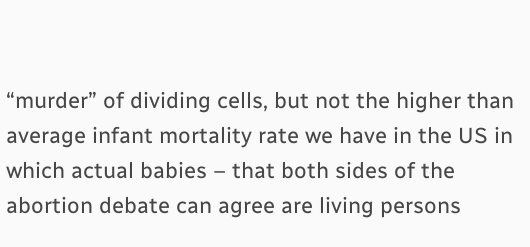“murder” of dividing cells, but not the higher than average infant mortality rate we have in the US in which actual babies – that both sides of the abortion debate can agree are living persons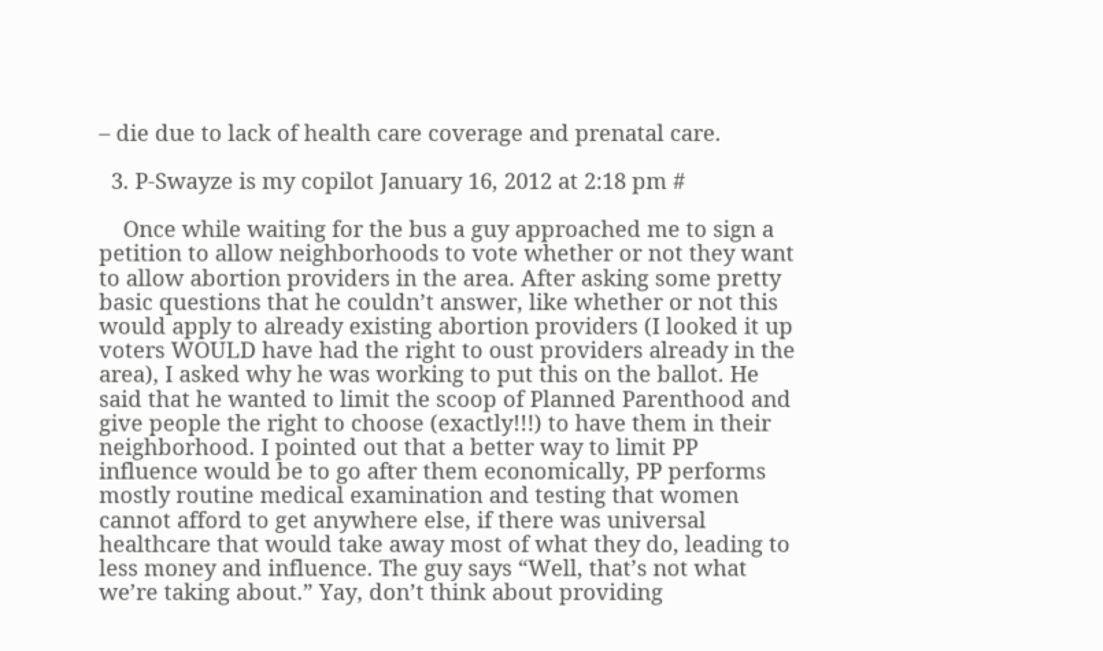– die due to lack of health care coverage and prenatal care.

  3. P-Swayze is my copilot January 16, 2012 at 2:18 pm #

    Once while waiting for the bus a guy approached me to sign a petition to allow neighborhoods to vote whether or not they want to allow abortion providers in the area. After asking some pretty basic questions that he couldn’t answer, like whether or not this would apply to already existing abortion providers (I looked it up voters WOULD have had the right to oust providers already in the area), I asked why he was working to put this on the ballot. He said that he wanted to limit the scoop of Planned Parenthood and give people the right to choose (exactly!!!) to have them in their neighborhood. I pointed out that a better way to limit PP influence would be to go after them economically, PP performs mostly routine medical examination and testing that women cannot afford to get anywhere else, if there was universal healthcare that would take away most of what they do, leading to less money and influence. The guy says “Well, that’s not what we’re taking about.” Yay, don’t think about providing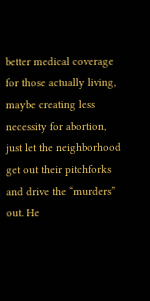better medical coverage for those actually living, maybe creating less necessity for abortion, just let the neighborhood get out their pitchforks and drive the “murders” out. He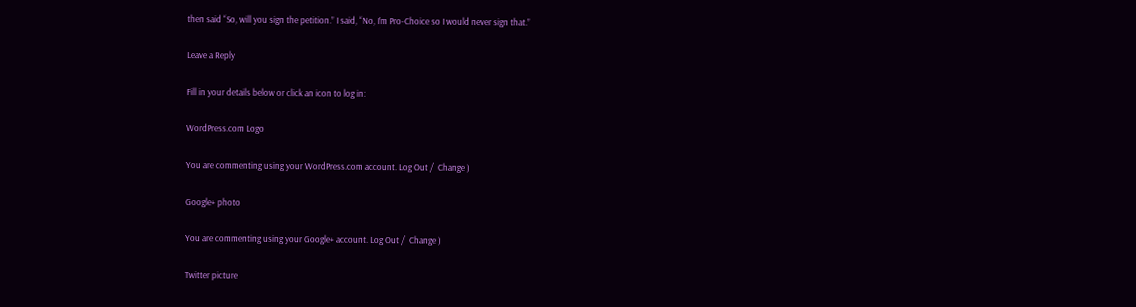then said “So, will you sign the petition.” I said, “No, I’m Pro-Choice so I would never sign that.”

Leave a Reply

Fill in your details below or click an icon to log in:

WordPress.com Logo

You are commenting using your WordPress.com account. Log Out /  Change )

Google+ photo

You are commenting using your Google+ account. Log Out /  Change )

Twitter picture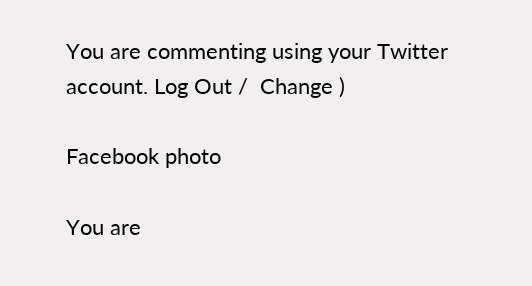You are commenting using your Twitter account. Log Out /  Change )

Facebook photo

You are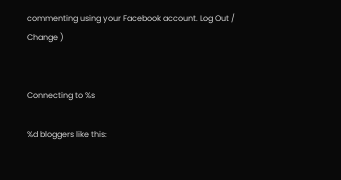commenting using your Facebook account. Log Out /  Change )


Connecting to %s

%d bloggers like this: